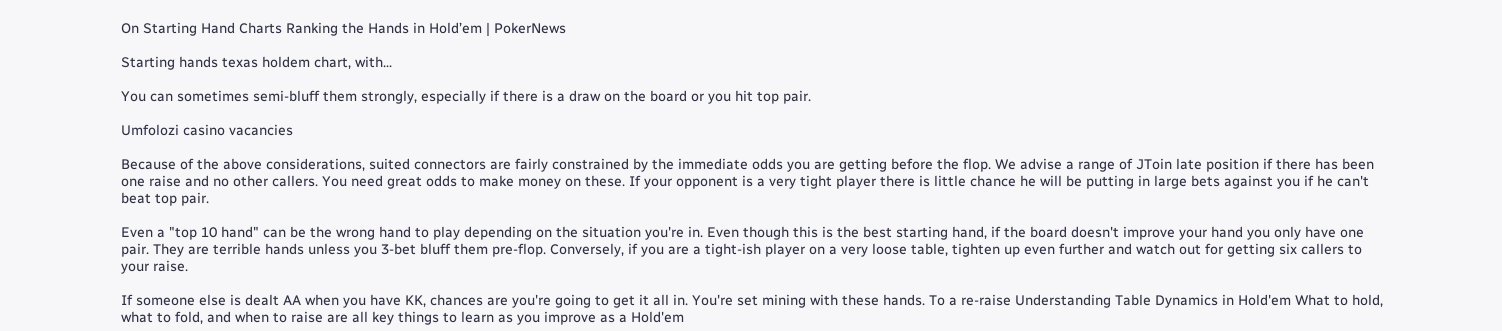On Starting Hand Charts Ranking the Hands in Hold’em | PokerNews

Starting hands texas holdem chart, with...

You can sometimes semi-bluff them strongly, especially if there is a draw on the board or you hit top pair.

Umfolozi casino vacancies

Because of the above considerations, suited connectors are fairly constrained by the immediate odds you are getting before the flop. We advise a range of JToin late position if there has been one raise and no other callers. You need great odds to make money on these. If your opponent is a very tight player there is little chance he will be putting in large bets against you if he can't beat top pair.

Even a "top 10 hand" can be the wrong hand to play depending on the situation you're in. Even though this is the best starting hand, if the board doesn't improve your hand you only have one pair. They are terrible hands unless you 3-bet bluff them pre-flop. Conversely, if you are a tight-ish player on a very loose table, tighten up even further and watch out for getting six callers to your raise.

If someone else is dealt AA when you have KK, chances are you're going to get it all in. You're set mining with these hands. To a re-raise Understanding Table Dynamics in Hold'em What to hold, what to fold, and when to raise are all key things to learn as you improve as a Hold'em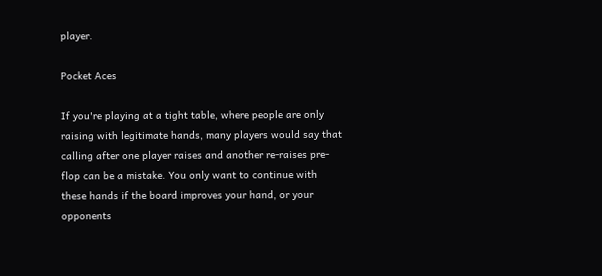player.

Pocket Aces

If you're playing at a tight table, where people are only raising with legitimate hands, many players would say that calling after one player raises and another re-raises pre-flop can be a mistake. You only want to continue with these hands if the board improves your hand, or your opponents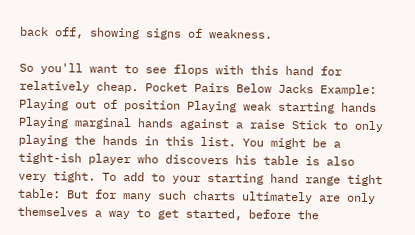back off, showing signs of weakness.

So you'll want to see flops with this hand for relatively cheap. Pocket Pairs Below Jacks Example: Playing out of position Playing weak starting hands Playing marginal hands against a raise Stick to only playing the hands in this list. You might be a tight-ish player who discovers his table is also very tight. To add to your starting hand range tight table: But for many such charts ultimately are only themselves a way to get started, before the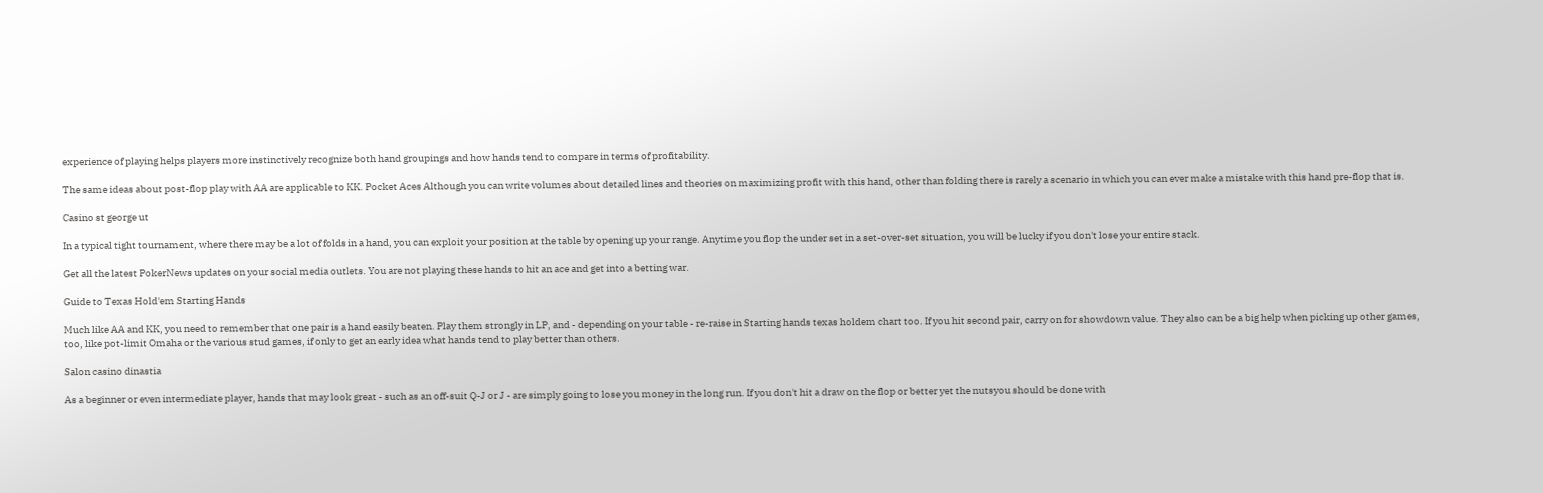experience of playing helps players more instinctively recognize both hand groupings and how hands tend to compare in terms of profitability.

The same ideas about post-flop play with AA are applicable to KK. Pocket Aces Although you can write volumes about detailed lines and theories on maximizing profit with this hand, other than folding there is rarely a scenario in which you can ever make a mistake with this hand pre-flop that is.

Casino st george ut

In a typical tight tournament, where there may be a lot of folds in a hand, you can exploit your position at the table by opening up your range. Anytime you flop the under set in a set-over-set situation, you will be lucky if you don't lose your entire stack.

Get all the latest PokerNews updates on your social media outlets. You are not playing these hands to hit an ace and get into a betting war.

Guide to Texas Hold'em Starting Hands

Much like AA and KK, you need to remember that one pair is a hand easily beaten. Play them strongly in LP, and - depending on your table - re-raise in Starting hands texas holdem chart too. If you hit second pair, carry on for showdown value. They also can be a big help when picking up other games, too, like pot-limit Omaha or the various stud games, if only to get an early idea what hands tend to play better than others.

Salon casino dinastia

As a beginner or even intermediate player, hands that may look great - such as an off-suit Q-J or J - are simply going to lose you money in the long run. If you don't hit a draw on the flop or better yet the nutsyou should be done with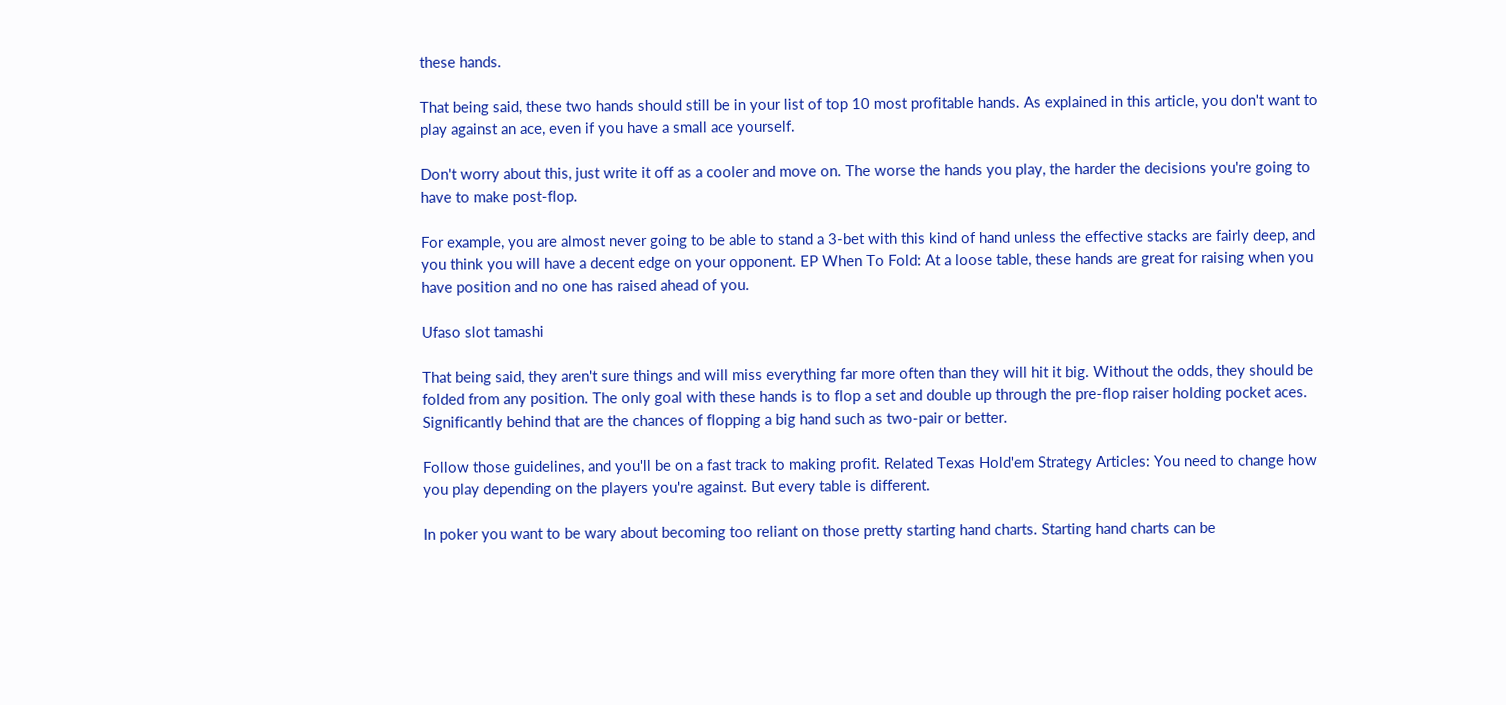these hands.

That being said, these two hands should still be in your list of top 10 most profitable hands. As explained in this article, you don't want to play against an ace, even if you have a small ace yourself.

Don't worry about this, just write it off as a cooler and move on. The worse the hands you play, the harder the decisions you're going to have to make post-flop.

For example, you are almost never going to be able to stand a 3-bet with this kind of hand unless the effective stacks are fairly deep, and you think you will have a decent edge on your opponent. EP When To Fold: At a loose table, these hands are great for raising when you have position and no one has raised ahead of you.

Ufaso slot tamashi

That being said, they aren't sure things and will miss everything far more often than they will hit it big. Without the odds, they should be folded from any position. The only goal with these hands is to flop a set and double up through the pre-flop raiser holding pocket aces. Significantly behind that are the chances of flopping a big hand such as two-pair or better.

Follow those guidelines, and you'll be on a fast track to making profit. Related Texas Hold'em Strategy Articles: You need to change how you play depending on the players you're against. But every table is different.

In poker you want to be wary about becoming too reliant on those pretty starting hand charts. Starting hand charts can be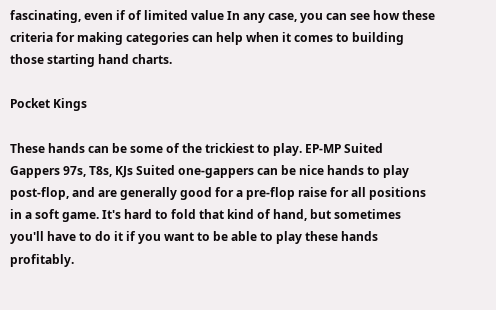fascinating, even if of limited value In any case, you can see how these criteria for making categories can help when it comes to building those starting hand charts.

Pocket Kings

These hands can be some of the trickiest to play. EP-MP Suited Gappers 97s, T8s, KJs Suited one-gappers can be nice hands to play post-flop, and are generally good for a pre-flop raise for all positions in a soft game. It's hard to fold that kind of hand, but sometimes you'll have to do it if you want to be able to play these hands profitably.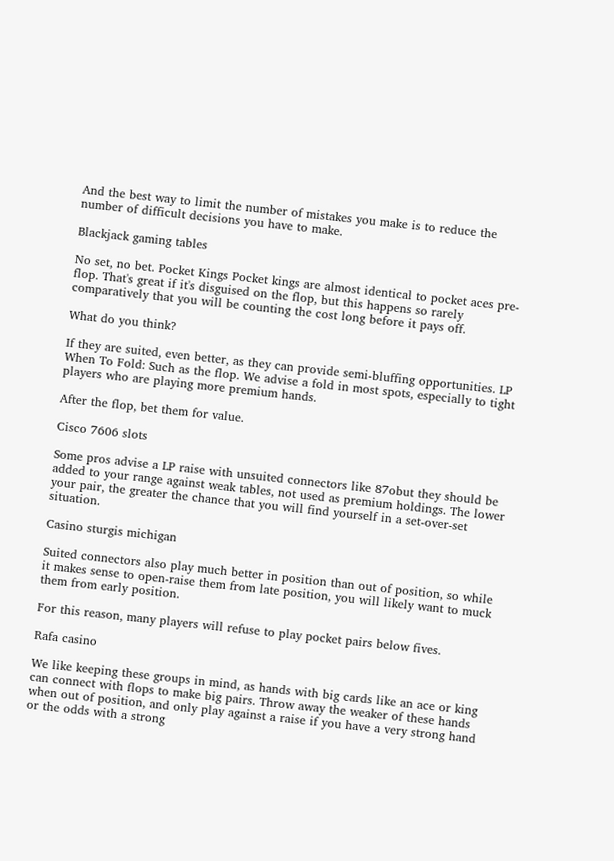And the best way to limit the number of mistakes you make is to reduce the number of difficult decisions you have to make.

Blackjack gaming tables

No set, no bet. Pocket Kings Pocket kings are almost identical to pocket aces pre-flop. That's great if it's disguised on the flop, but this happens so rarely comparatively that you will be counting the cost long before it pays off.

What do you think?

If they are suited, even better, as they can provide semi-bluffing opportunities. LP When To Fold: Such as the flop. We advise a fold in most spots, especially to tight players who are playing more premium hands.

After the flop, bet them for value.

Cisco 7606 slots

Some pros advise a LP raise with unsuited connectors like 87obut they should be added to your range against weak tables, not used as premium holdings. The lower your pair, the greater the chance that you will find yourself in a set-over-set situation.

Casino sturgis michigan

Suited connectors also play much better in position than out of position, so while it makes sense to open-raise them from late position, you will likely want to muck them from early position.

For this reason, many players will refuse to play pocket pairs below fives.

Rafa casino

We like keeping these groups in mind, as hands with big cards like an ace or king can connect with flops to make big pairs. Throw away the weaker of these hands when out of position, and only play against a raise if you have a very strong hand or the odds with a strong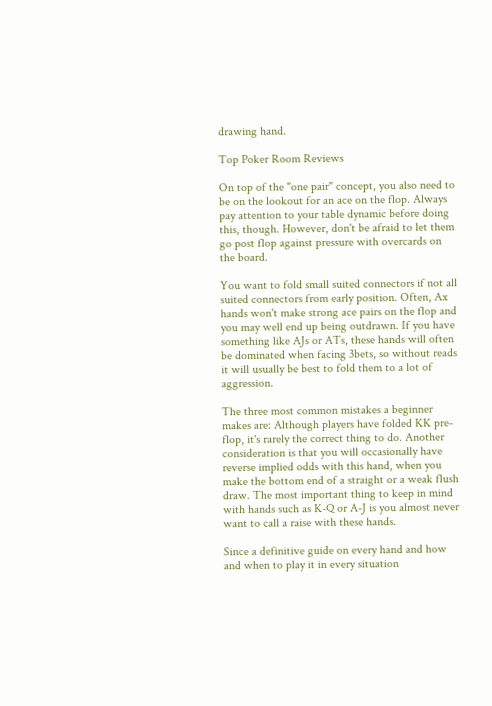drawing hand.

Top Poker Room Reviews

On top of the "one pair" concept, you also need to be on the lookout for an ace on the flop. Always pay attention to your table dynamic before doing this, though. However, don't be afraid to let them go post flop against pressure with overcards on the board.

You want to fold small suited connectors if not all suited connectors from early position. Often, Ax hands won't make strong ace pairs on the flop and you may well end up being outdrawn. If you have something like AJs or ATs, these hands will often be dominated when facing 3bets, so without reads it will usually be best to fold them to a lot of aggression.

The three most common mistakes a beginner makes are: Although players have folded KK pre-flop, it's rarely the correct thing to do. Another consideration is that you will occasionally have reverse implied odds with this hand, when you make the bottom end of a straight or a weak flush draw. The most important thing to keep in mind with hands such as K-Q or A-J is you almost never want to call a raise with these hands.

Since a definitive guide on every hand and how and when to play it in every situation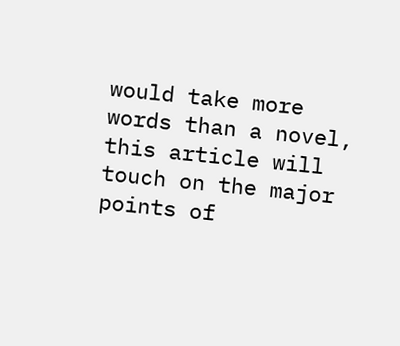would take more words than a novel, this article will touch on the major points of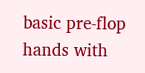basic pre-flop hands with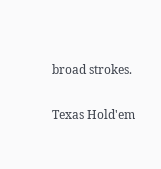broad strokes.

Texas Hold'em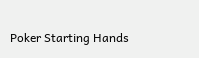Poker Starting Hands